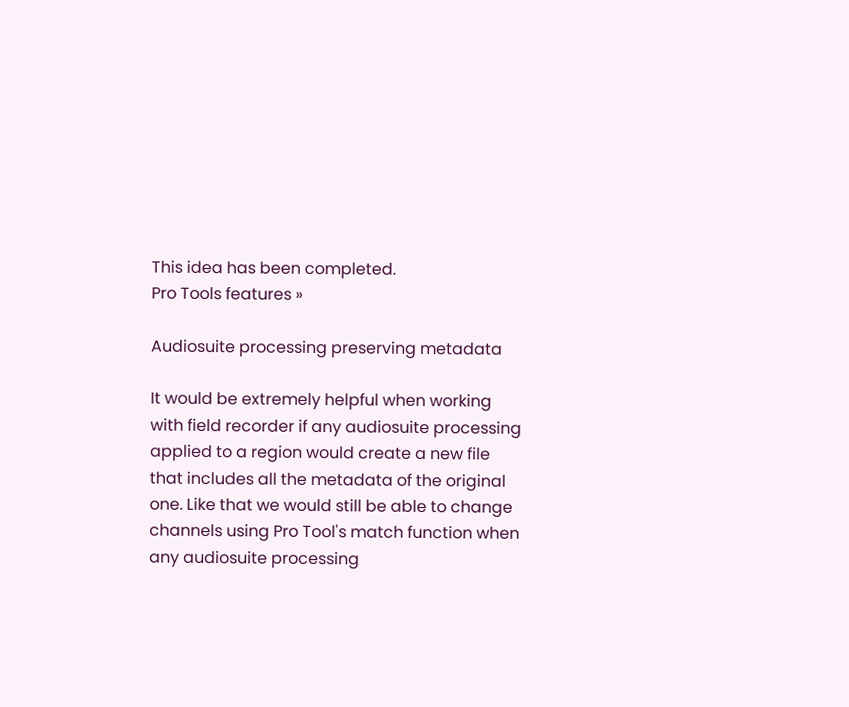This idea has been completed.
Pro Tools features »

Audiosuite processing preserving metadata

It would be extremely helpful when working with field recorder if any audiosuite processing applied to a region would create a new file that includes all the metadata of the original one. Like that we would still be able to change channels using Pro Tool's match function when any audiosuite processing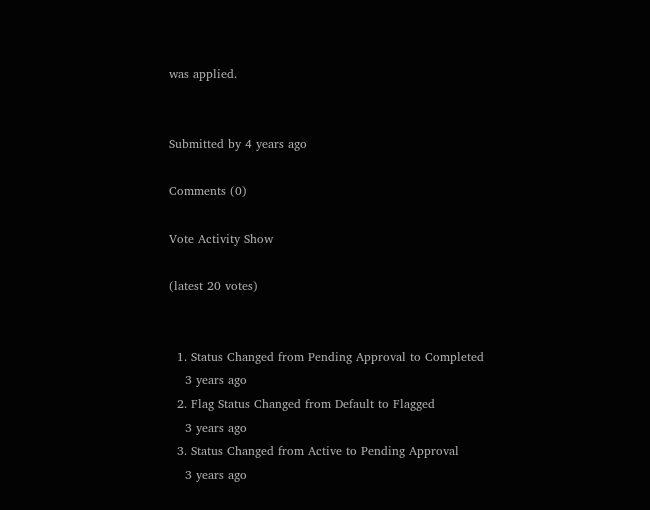was applied.


Submitted by 4 years ago

Comments (0)

Vote Activity Show

(latest 20 votes)


  1. Status Changed from Pending Approval to Completed
    3 years ago
  2. Flag Status Changed from Default to Flagged
    3 years ago
  3. Status Changed from Active to Pending Approval
    3 years ago